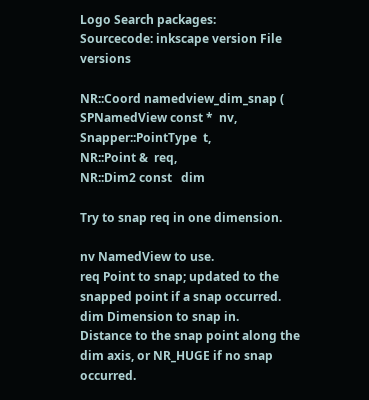Logo Search packages:
Sourcecode: inkscape version File versions

NR::Coord namedview_dim_snap ( SPNamedView const *  nv,
Snapper::PointType  t,
NR::Point &  req,
NR::Dim2 const   dim

Try to snap req in one dimension.

nv NamedView to use.
req Point to snap; updated to the snapped point if a snap occurred.
dim Dimension to snap in.
Distance to the snap point along the dim axis, or NR_HUGE if no snap occurred.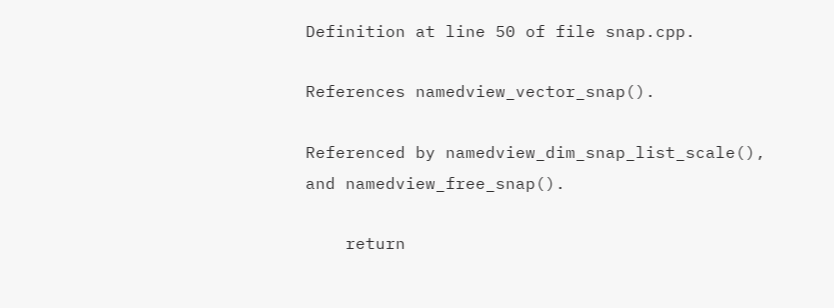Definition at line 50 of file snap.cpp.

References namedview_vector_snap().

Referenced by namedview_dim_snap_list_scale(), and namedview_free_snap().

    return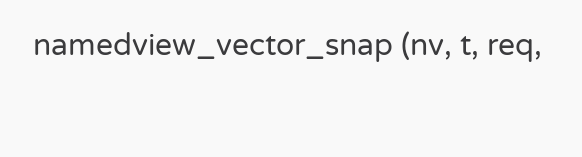namedview_vector_snap (nv, t, req,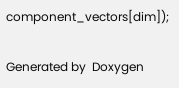component_vectors[dim]);

Generated by  Doxygen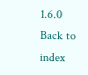1.6.0   Back to index